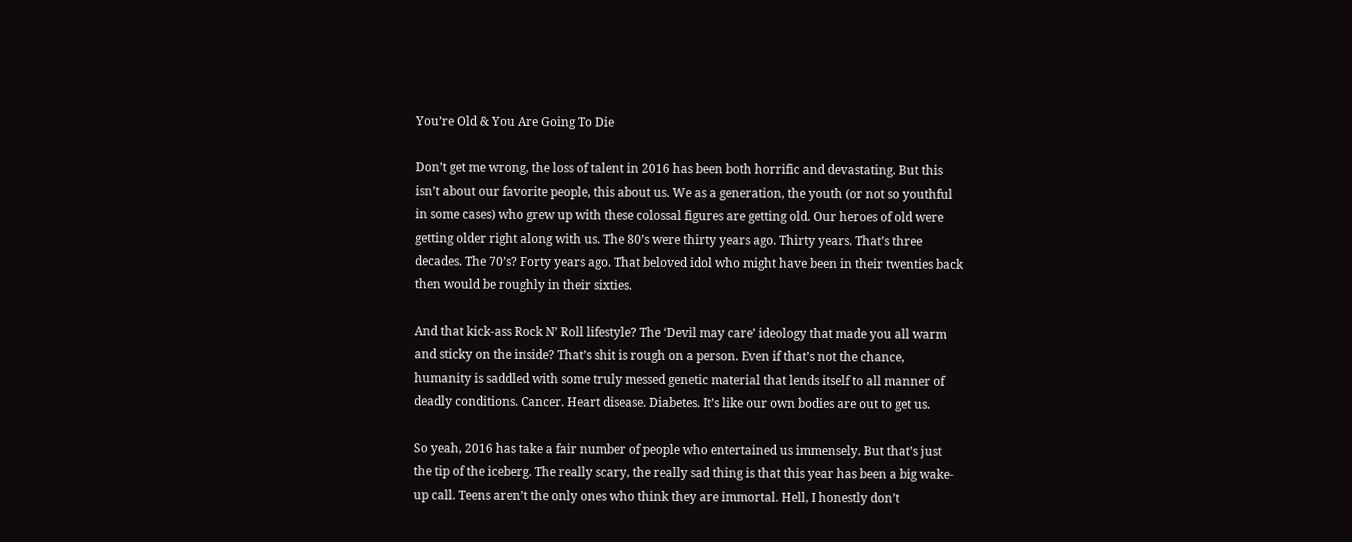You’re Old & You Are Going To Die

Don’t get me wrong, the loss of talent in 2016 has been both horrific and devastating. But this isn’t about our favorite people, this about us. We as a generation, the youth (or not so youthful in some cases) who grew up with these colossal figures are getting old. Our heroes of old were getting older right along with us. The 80’s were thirty years ago. Thirty years. That’s three decades. The 70’s? Forty years ago. That beloved idol who might have been in their twenties back then would be roughly in their sixties.

And that kick-ass Rock N’ Roll lifestyle? The ‘Devil may care’ ideology that made you all warm and sticky on the inside? That’s shit is rough on a person. Even if that’s not the chance, humanity is saddled with some truly messed genetic material that lends itself to all manner of deadly conditions. Cancer. Heart disease. Diabetes. It’s like our own bodies are out to get us.

So yeah, 2016 has take a fair number of people who entertained us immensely. But that’s just the tip of the iceberg. The really scary, the really sad thing is that this year has been a big wake-up call. Teens aren’t the only ones who think they are immortal. Hell, I honestly don’t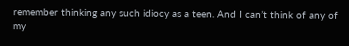remember thinking any such idiocy as a teen. And I can’t think of any of my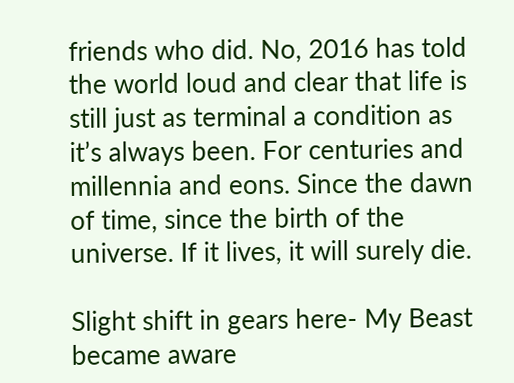friends who did. No, 2016 has told the world loud and clear that life is still just as terminal a condition as it’s always been. For centuries and millennia and eons. Since the dawn of time, since the birth of the universe. If it lives, it will surely die.

Slight shift in gears here- My Beast became aware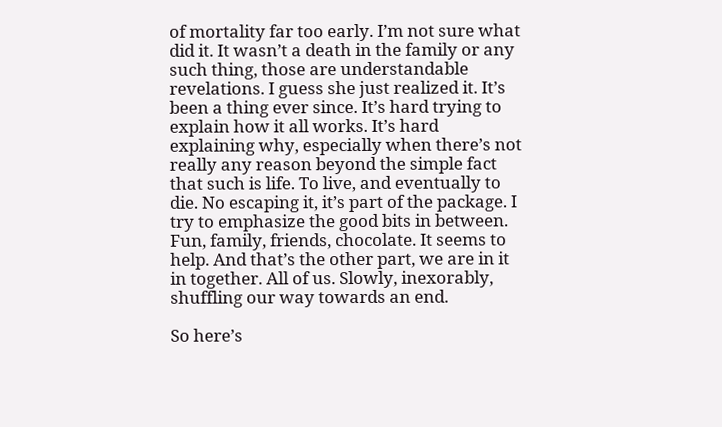of mortality far too early. I’m not sure what did it. It wasn’t a death in the family or any such thing, those are understandable revelations. I guess she just realized it. It’s been a thing ever since. It’s hard trying to explain how it all works. It’s hard explaining why, especially when there’s not really any reason beyond the simple fact that such is life. To live, and eventually to die. No escaping it, it’s part of the package. I try to emphasize the good bits in between. Fun, family, friends, chocolate. It seems to help. And that’s the other part, we are in it in together. All of us. Slowly, inexorably, shuffling our way towards an end.

So here’s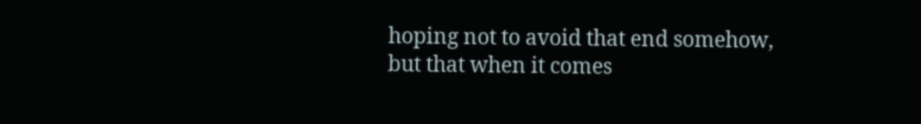hoping not to avoid that end somehow, but that when it comes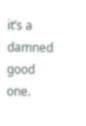it’s a damned good one.